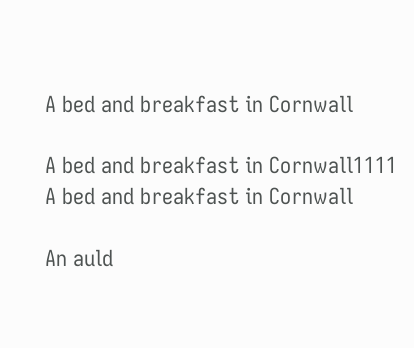A bed and breakfast in Cornwall

A bed and breakfast in Cornwall1111
A bed and breakfast in Cornwall

An auld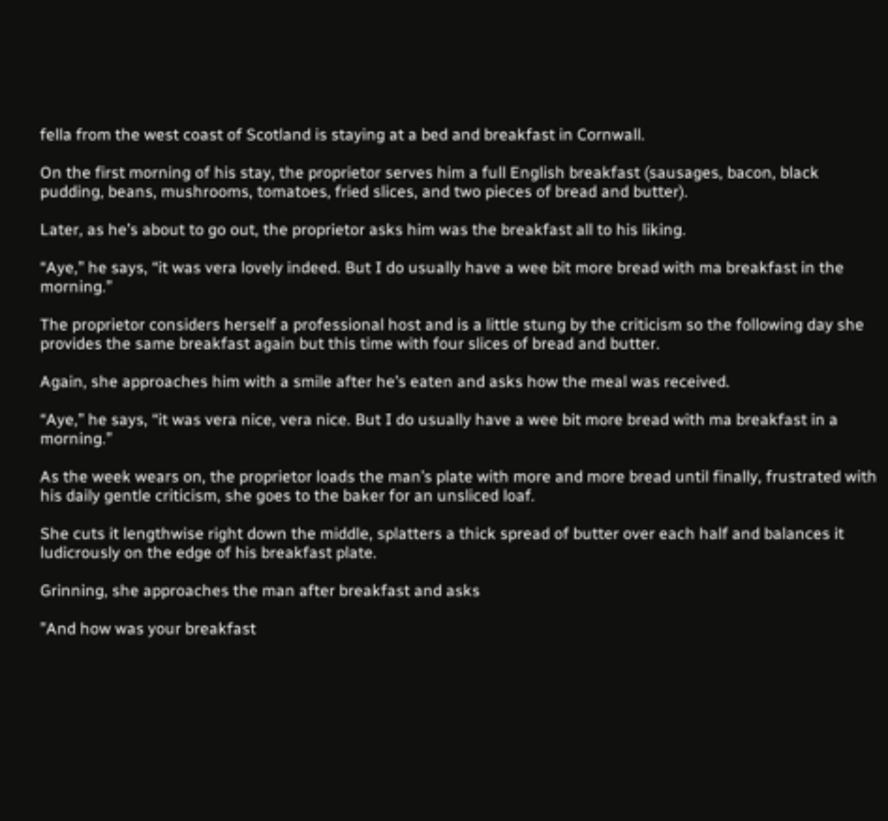fella from the west coast of Scotland is staying at a bed and breakfast in Cornwall.

On the first morning of his stay, the proprietor serves him a full English breakfast (sausages, bacon, black pudding, beans, mushrooms, tomatoes, fried slices, and two pieces of bread and butter).

Later, as he’s about to go out, the proprietor asks him was the breakfast all to his liking.

“Aye,” he says, “it was vera lovely indeed. But I do usually have a wee bit more bread with ma breakfast in the morning.”

The proprietor considers herself a professional host and is a little stung by the criticism so the following day she provides the same breakfast again but this time with four slices of bread and butter.

Again, she approaches him with a smile after he’s eaten and asks how the meal was received.

“Aye,” he says, “it was vera nice, vera nice. But I do usually have a wee bit more bread with ma breakfast in a morning.”

As the week wears on, the proprietor loads the man’s plate with more and more bread until finally, frustrated with his daily gentle criticism, she goes to the baker for an unsliced loaf.

She cuts it lengthwise right down the middle, splatters a thick spread of butter over each half and balances it ludicrously on the edge of his breakfast plate.

Grinning, she approaches the man after breakfast and asks

”And how was your breakfast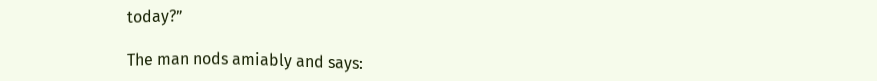today?”

The man nods amiably and says: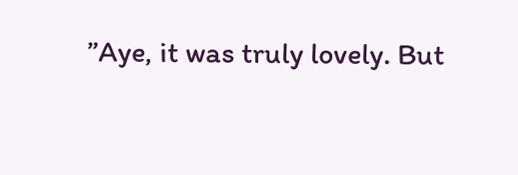”Aye, it was truly lovely. But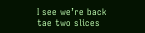I see we’re back tae two slices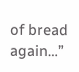of bread again…”